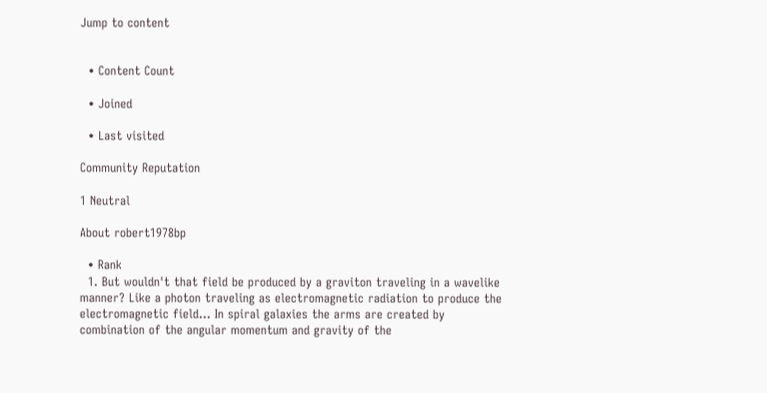Jump to content


  • Content Count

  • Joined

  • Last visited

Community Reputation

1 Neutral

About robert1978bp

  • Rank
  1. But wouldn't that field be produced by a graviton traveling in a wavelike manner? Like a photon traveling as electromagnetic radiation to produce the electromagnetic field... In spiral galaxies the arms are created by combination of the angular momentum and gravity of the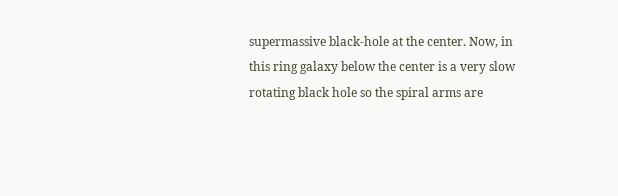supermassive black-hole at the center. Now, in this ring galaxy below the center is a very slow rotating black hole so the spiral arms are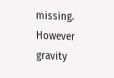missing. However gravity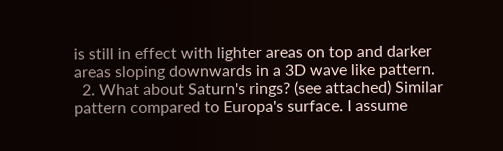is still in effect with lighter areas on top and darker areas sloping downwards in a 3D wave like pattern.
  2. What about Saturn's rings? (see attached) Similar pattern compared to Europa's surface. I assume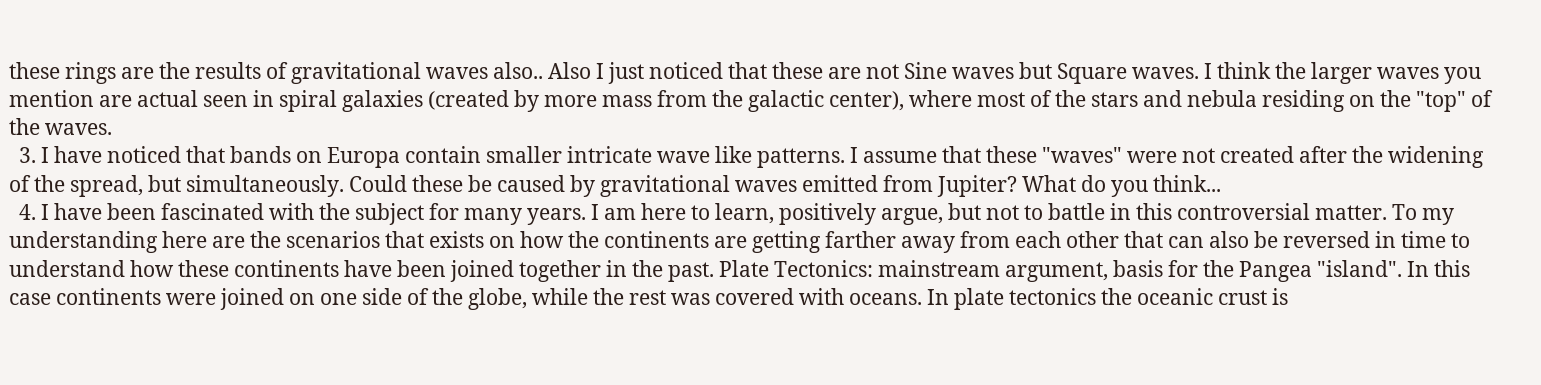these rings are the results of gravitational waves also.. Also I just noticed that these are not Sine waves but Square waves. I think the larger waves you mention are actual seen in spiral galaxies (created by more mass from the galactic center), where most of the stars and nebula residing on the "top" of the waves.
  3. I have noticed that bands on Europa contain smaller intricate wave like patterns. I assume that these "waves" were not created after the widening of the spread, but simultaneously. Could these be caused by gravitational waves emitted from Jupiter? What do you think...
  4. I have been fascinated with the subject for many years. I am here to learn, positively argue, but not to battle in this controversial matter. To my understanding here are the scenarios that exists on how the continents are getting farther away from each other that can also be reversed in time to understand how these continents have been joined together in the past. Plate Tectonics: mainstream argument, basis for the Pangea "island". In this case continents were joined on one side of the globe, while the rest was covered with oceans. In plate tectonics the oceanic crust is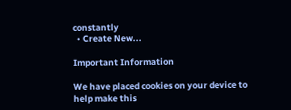constantly
  • Create New...

Important Information

We have placed cookies on your device to help make this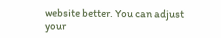website better. You can adjust your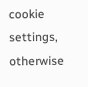cookie settings, otherwise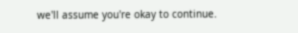we'll assume you're okay to continue.